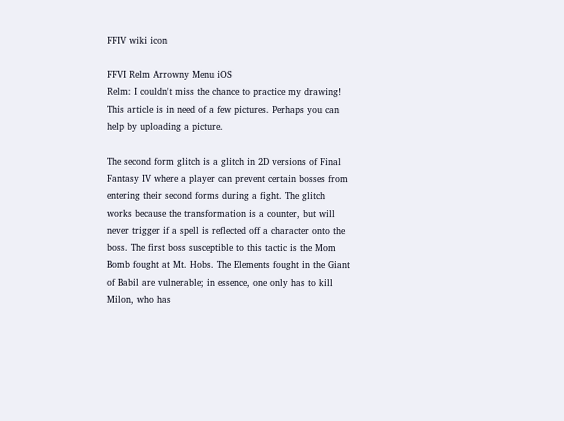FFIV wiki icon

FFVI Relm Arrowny Menu iOS
Relm: I couldn't miss the chance to practice my drawing!
This article is in need of a few pictures. Perhaps you can help by uploading a picture.

The second form glitch is a glitch in 2D versions of Final Fantasy IV where a player can prevent certain bosses from entering their second forms during a fight. The glitch works because the transformation is a counter, but will never trigger if a spell is reflected off a character onto the boss. The first boss susceptible to this tactic is the Mom Bomb fought at Mt. Hobs. The Elements fought in the Giant of Babil are vulnerable; in essence, one only has to kill Milon, who has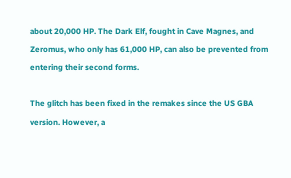about 20,000 HP. The Dark Elf, fought in Cave Magnes, and Zeromus, who only has 61,000 HP, can also be prevented from entering their second forms.

The glitch has been fixed in the remakes since the US GBA version. However, a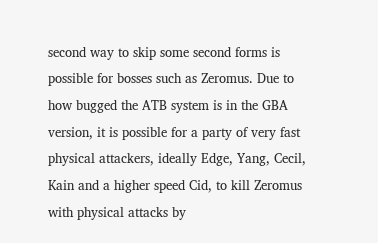second way to skip some second forms is possible for bosses such as Zeromus. Due to how bugged the ATB system is in the GBA version, it is possible for a party of very fast physical attackers, ideally Edge, Yang, Cecil, Kain and a higher speed Cid, to kill Zeromus with physical attacks by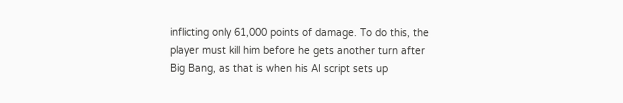inflicting only 61,000 points of damage. To do this, the player must kill him before he gets another turn after Big Bang, as that is when his AI script sets up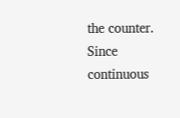the counter. Since continuous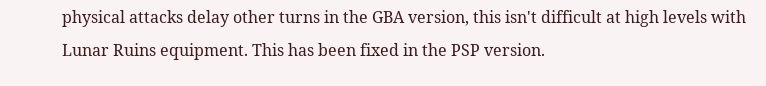physical attacks delay other turns in the GBA version, this isn't difficult at high levels with Lunar Ruins equipment. This has been fixed in the PSP version.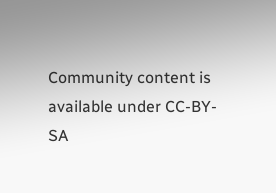Community content is available under CC-BY-SA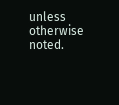unless otherwise noted.